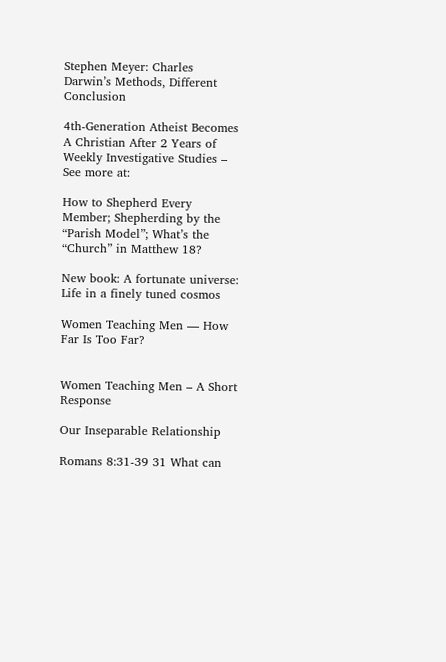Stephen Meyer: Charles Darwin’s Methods, Different Conclusion

4th-Generation Atheist Becomes A Christian After 2 Years of Weekly Investigative Studies – See more at:

How to Shepherd Every Member; Shepherding by the “Parish Model”; What’s the “Church” in Matthew 18?

New book: A fortunate universe: Life in a finely tuned cosmos

Women Teaching Men — How Far Is Too Far?


Women Teaching Men – A Short Response

Our Inseparable Relationship

Romans 8:31-39 31 What can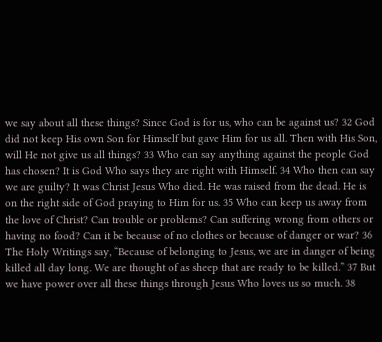we say about all these things? Since God is for us, who can be against us? 32 God did not keep His own Son for Himself but gave Him for us all. Then with His Son, will He not give us all things? 33 Who can say anything against the people God has chosen? It is God Who says they are right with Himself. 34 Who then can say we are guilty? It was Christ Jesus Who died. He was raised from the dead. He is on the right side of God praying to Him for us. 35 Who can keep us away from the love of Christ? Can trouble or problems? Can suffering wrong from others or having no food? Can it be because of no clothes or because of danger or war? 36 The Holy Writings say, “Because of belonging to Jesus, we are in danger of being killed all day long. We are thought of as sheep that are ready to be killed.” 37 But we have power over all these things through Jesus Who loves us so much. 38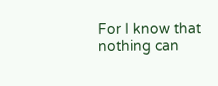For I know that nothing can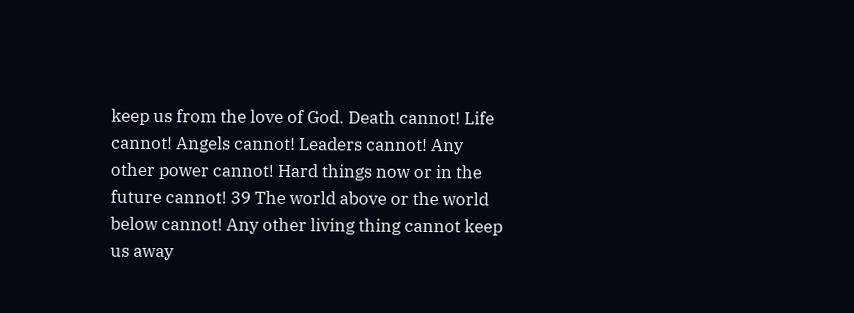keep us from the love of God. Death cannot! Life cannot! Angels cannot! Leaders cannot! Any other power cannot! Hard things now or in the future cannot! 39 The world above or the world below cannot! Any other living thing cannot keep us away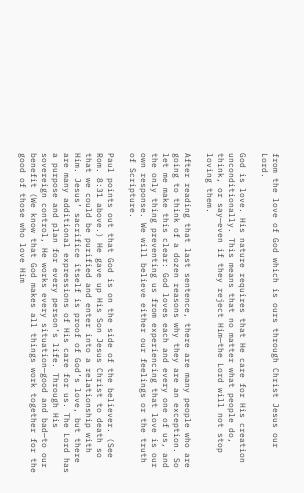from the love of God which is ours through Christ Jesus our Lord.

God is love. His nature requires that He care for His creation unconditionally. This means that no matter what people do, think, or say—even if they reject Him—the Lord will not stop loving them.

After reading that last sentence, there are many people who are going to think of a dozen reasons why they are an exception. So let me make this clear: God loves each and every one of us, and the only thing preventing us from experiencing that love is our own response. We will believe either our feelings or the truth of Scripture.

Paul points out that God is on the side of the believer. (See Rom. 8:31 above.) He gave up His Son Jesus Christ to death so that we could be purified and enter into a relationship with Him. Jesus’ sacrifice itself is proof of God’s love, but there are many additional expressions of His care for us. The Lord has a purpose and plan for every person’s life. Through His sovereign control, He works every situation—good and bad—to our benefit (We know that God makes all things work together for the good of those who love Him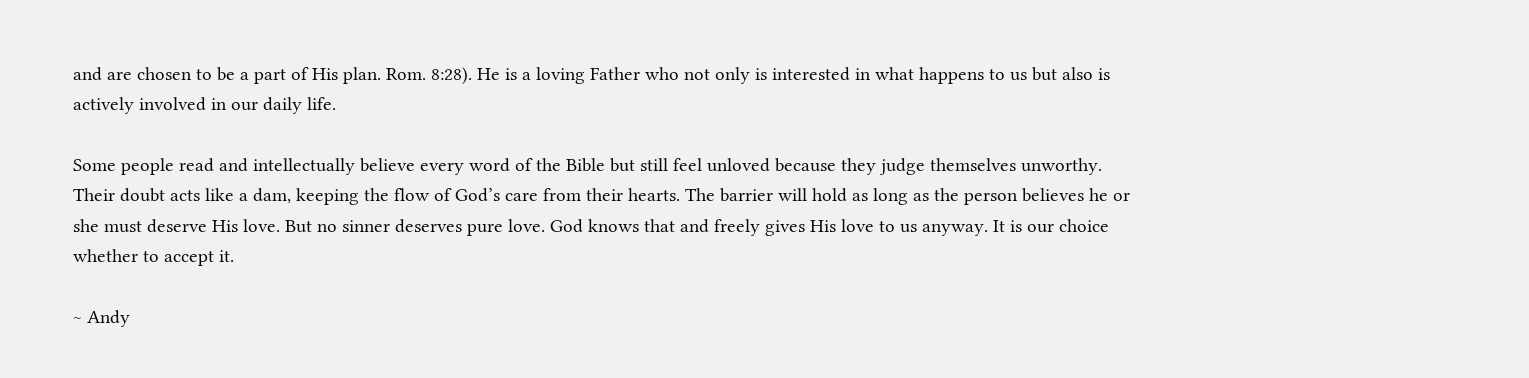and are chosen to be a part of His plan. Rom. 8:28). He is a loving Father who not only is interested in what happens to us but also is actively involved in our daily life.

Some people read and intellectually believe every word of the Bible but still feel unloved because they judge themselves unworthy. Their doubt acts like a dam, keeping the flow of God’s care from their hearts. The barrier will hold as long as the person believes he or she must deserve His love. But no sinner deserves pure love. God knows that and freely gives His love to us anyway. It is our choice whether to accept it.

~ Andy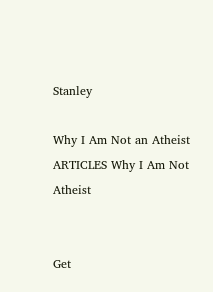Stanley

Why I Am Not an Atheist ARTICLES Why I Am Not Atheist


Get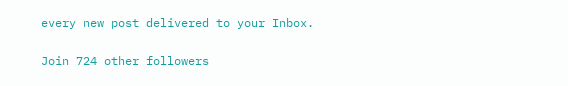every new post delivered to your Inbox.

Join 724 other followers